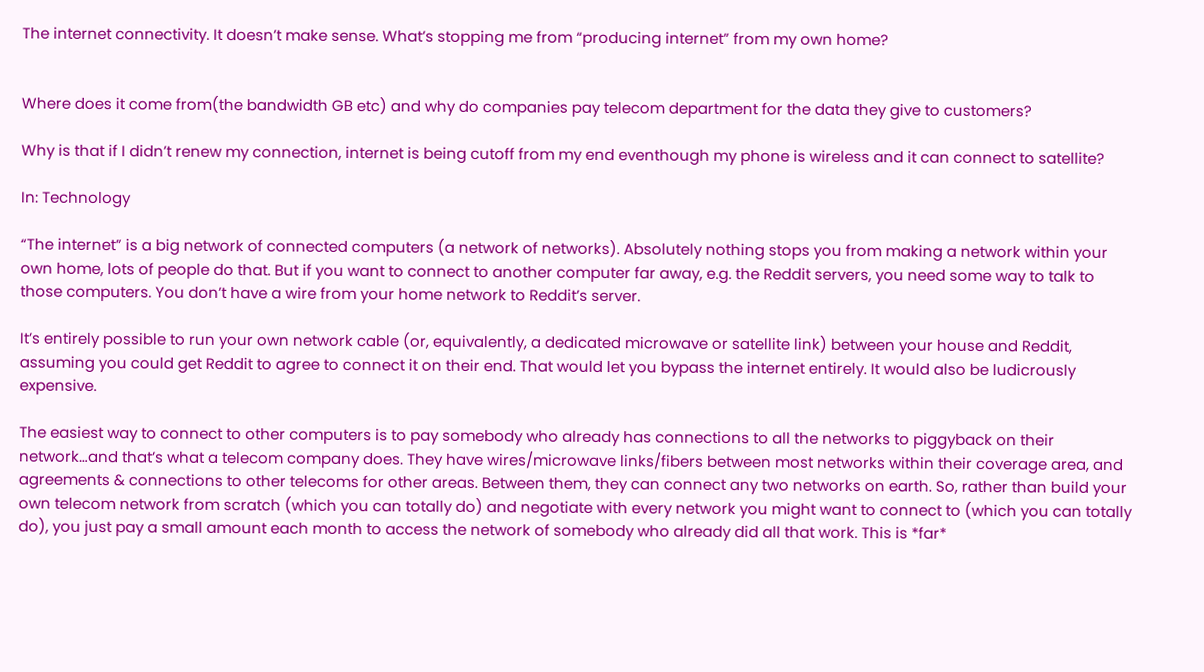The internet connectivity. It doesn’t make sense. What’s stopping me from “producing internet” from my own home?


Where does it come from(the bandwidth GB etc) and why do companies pay telecom department for the data they give to customers?

Why is that if I didn’t renew my connection, internet is being cutoff from my end eventhough my phone is wireless and it can connect to satellite?

In: Technology

“The internet” is a big network of connected computers (a network of networks). Absolutely nothing stops you from making a network within your own home, lots of people do that. But if you want to connect to another computer far away, e.g. the Reddit servers, you need some way to talk to those computers. You don’t have a wire from your home network to Reddit’s server.

It’s entirely possible to run your own network cable (or, equivalently, a dedicated microwave or satellite link) between your house and Reddit, assuming you could get Reddit to agree to connect it on their end. That would let you bypass the internet entirely. It would also be ludicrously expensive.

The easiest way to connect to other computers is to pay somebody who already has connections to all the networks to piggyback on their network…and that’s what a telecom company does. They have wires/microwave links/fibers between most networks within their coverage area, and agreements & connections to other telecoms for other areas. Between them, they can connect any two networks on earth. So, rather than build your own telecom network from scratch (which you can totally do) and negotiate with every network you might want to connect to (which you can totally do), you just pay a small amount each month to access the network of somebody who already did all that work. This is *far*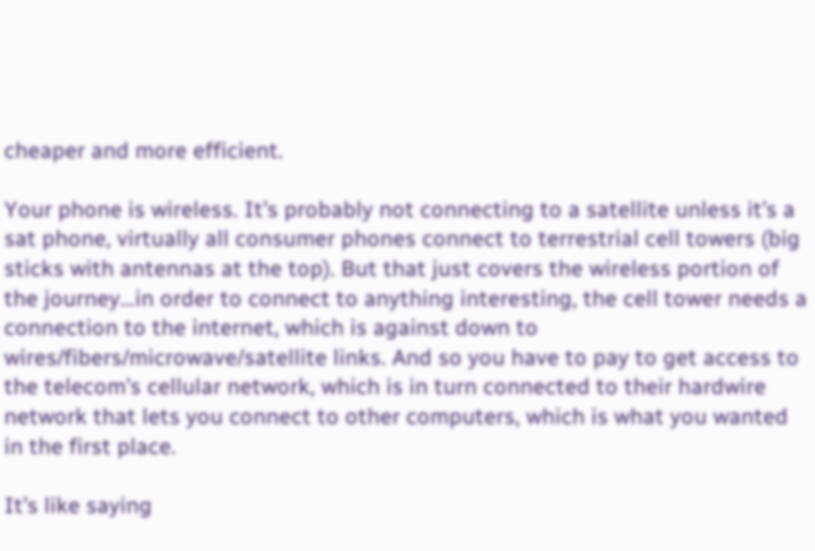cheaper and more efficient.

Your phone is wireless. It’s probably not connecting to a satellite unless it’s a sat phone, virtually all consumer phones connect to terrestrial cell towers (big sticks with antennas at the top). But that just covers the wireless portion of the journey…in order to connect to anything interesting, the cell tower needs a connection to the internet, which is against down to wires/fibers/microwave/satellite links. And so you have to pay to get access to the telecom’s cellular network, which is in turn connected to their hardwire network that lets you connect to other computers, which is what you wanted in the first place.

It’s like saying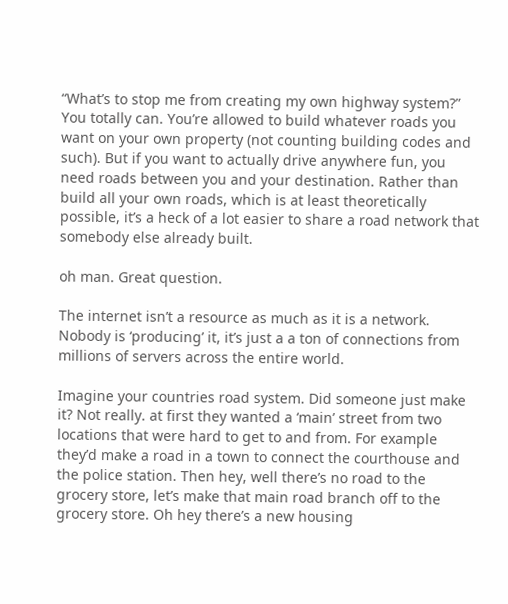“What’s to stop me from creating my own highway system?” You totally can. You’re allowed to build whatever roads you want on your own property (not counting building codes and such). But if you want to actually drive anywhere fun, you need roads between you and your destination. Rather than build all your own roads, which is at least theoretically possible, it’s a heck of a lot easier to share a road network that somebody else already built.

oh man. Great question.

The internet isn’t a resource as much as it is a network. Nobody is ‘producing’ it, it’s just a a ton of connections from millions of servers across the entire world.

Imagine your countries road system. Did someone just make it? Not really. at first they wanted a ‘main’ street from two locations that were hard to get to and from. For example they’d make a road in a town to connect the courthouse and the police station. Then hey, well there’s no road to the grocery store, let’s make that main road branch off to the grocery store. Oh hey there’s a new housing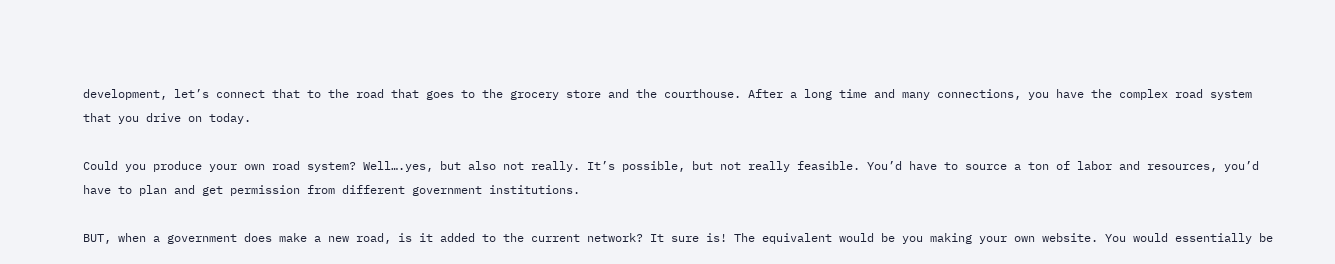development, let’s connect that to the road that goes to the grocery store and the courthouse. After a long time and many connections, you have the complex road system that you drive on today.

Could you produce your own road system? Well….yes, but also not really. It’s possible, but not really feasible. You’d have to source a ton of labor and resources, you’d have to plan and get permission from different government institutions.

BUT, when a government does make a new road, is it added to the current network? It sure is! The equivalent would be you making your own website. You would essentially be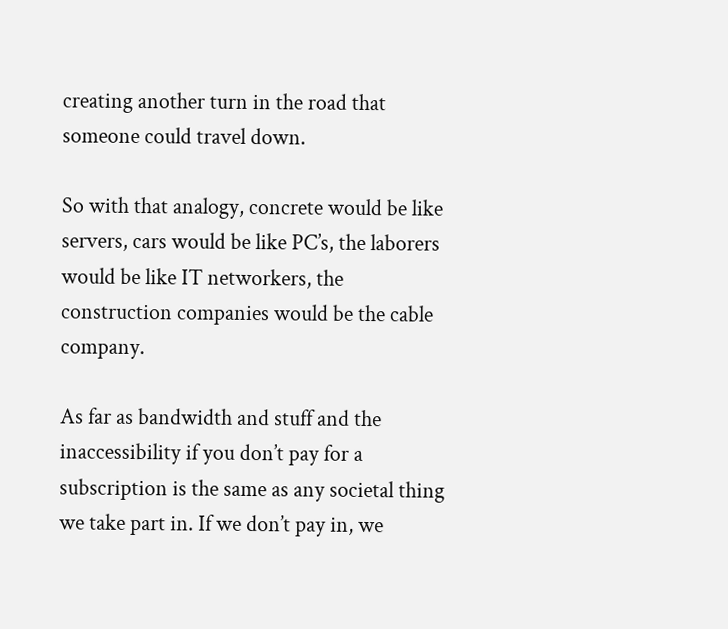creating another turn in the road that someone could travel down.

So with that analogy, concrete would be like servers, cars would be like PC’s, the laborers would be like IT networkers, the construction companies would be the cable company.

As far as bandwidth and stuff and the inaccessibility if you don’t pay for a subscription is the same as any societal thing we take part in. If we don’t pay in, we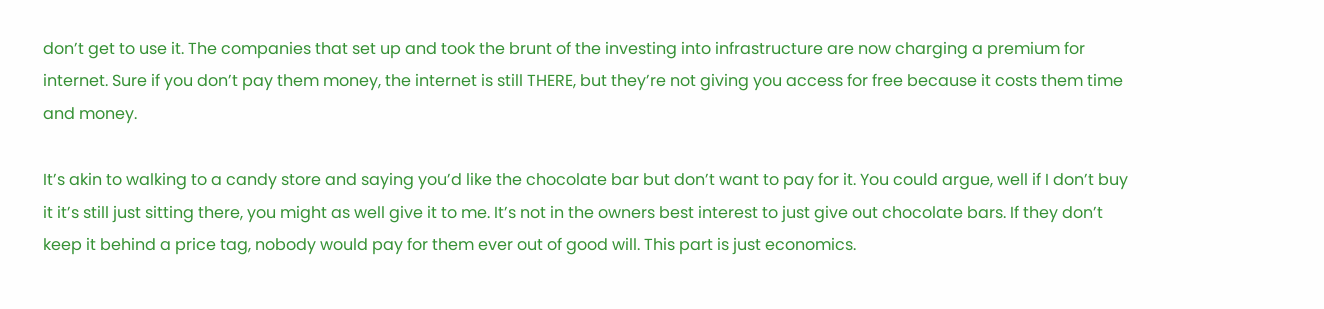don’t get to use it. The companies that set up and took the brunt of the investing into infrastructure are now charging a premium for internet. Sure if you don’t pay them money, the internet is still THERE, but they’re not giving you access for free because it costs them time and money.

It’s akin to walking to a candy store and saying you’d like the chocolate bar but don’t want to pay for it. You could argue, well if I don’t buy it it’s still just sitting there, you might as well give it to me. It’s not in the owners best interest to just give out chocolate bars. If they don’t keep it behind a price tag, nobody would pay for them ever out of good will. This part is just economics.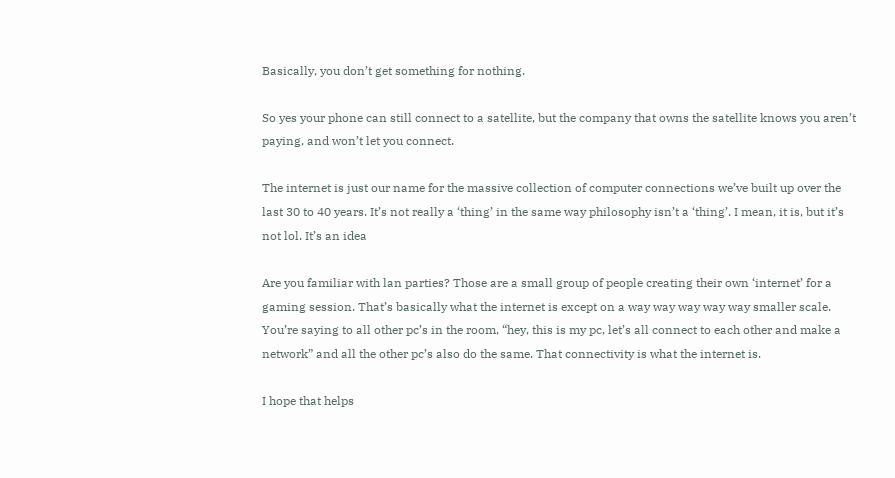Basically, you don’t get something for nothing.

So yes your phone can still connect to a satellite, but the company that owns the satellite knows you aren’t paying, and won’t let you connect.

The internet is just our name for the massive collection of computer connections we’ve built up over the last 30 to 40 years. It’s not really a ‘thing’ in the same way philosophy isn’t a ‘thing’. I mean, it is, but it’s not lol. It’s an idea

Are you familiar with lan parties? Those are a small group of people creating their own ‘internet’ for a gaming session. That’s basically what the internet is except on a way way way way way smaller scale. You’re saying to all other pc’s in the room, “hey, this is my pc, let’s all connect to each other and make a network” and all the other pc’s also do the same. That connectivity is what the internet is.

I hope that helps